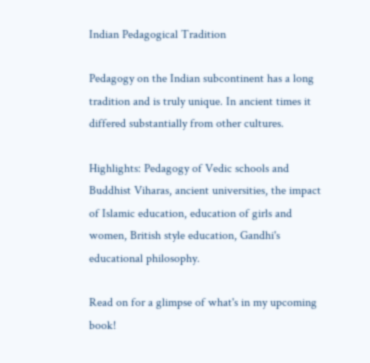Indian Pedagogical Tradition

Pedagogy on the Indian subcontinent has a long tradition and is truly unique. In ancient times it differed substantially from other cultures.

Highlights: Pedagogy of Vedic schools and Buddhist Viharas, ancient universities, the impact of Islamic education, education of girls and women, British style education, Gandhi's educational philosophy.

Read on for a glimpse of what's in my upcoming book!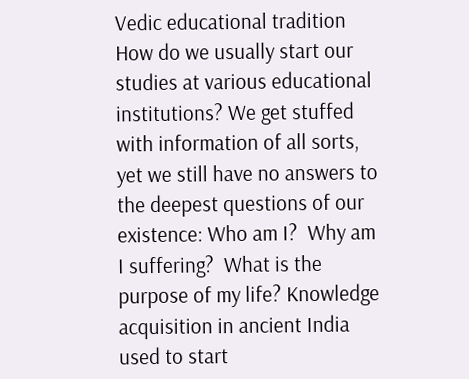Vedic educational tradition
How do we usually start our studies at various educational institutions? We get stuffed with information of all sorts, yet we still have no answers to the deepest questions of our existence: Who am I?  Why am I suffering?  What is the purpose of my life? Knowledge acquisition in ancient India used to start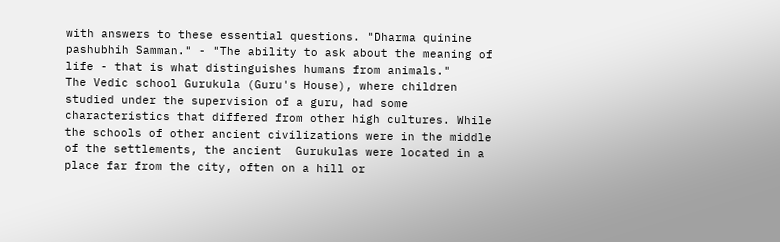with answers to these essential questions. "Dharma quinine pashubhih Samman." - "The ability to ask about the meaning of life - that is what distinguishes humans from animals."
The Vedic school Gurukula (Guru's House), where children studied under the supervision of a guru, had some characteristics that differed from other high cultures. While the schools of other ancient civilizations were in the middle of the settlements, the ancient  Gurukulas were located in a place far from the city, often on a hill or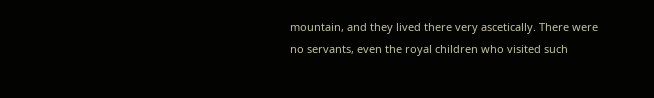mountain, and they lived there very ascetically. There were no servants, even the royal children who visited such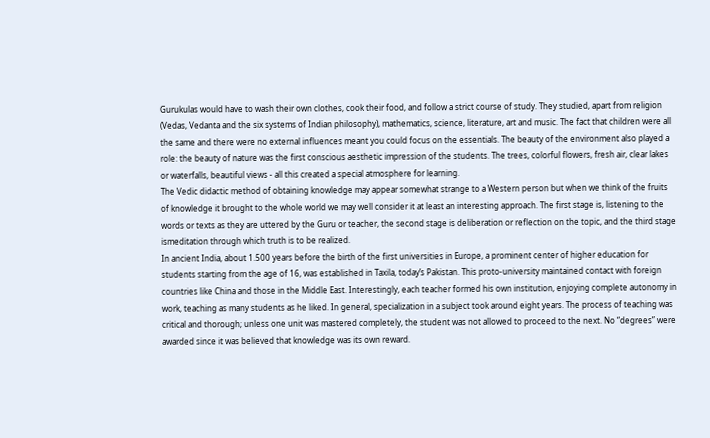Gurukulas would have to wash their own clothes, cook their food, and follow a strict course of study. They studied, apart from religion (Vedas, Vedanta and the six systems of Indian philosophy), mathematics, science, literature, art and music. The fact that children were all the same and there were no external influences meant you could focus on the essentials. The beauty of the environment also played a role: the beauty of nature was the first conscious aesthetic impression of the students. The trees, colorful flowers, fresh air, clear lakes or waterfalls, beautiful views - all this created a special atmosphere for learning.
The Vedic didactic method of obtaining knowledge may appear somewhat strange to a Western person but when we think of the fruits of knowledge it brought to the whole world we may well consider it at least an interesting approach. The first stage is, listening to the words or texts as they are uttered by the Guru or teacher, the second stage is deliberation or reflection on the topic, and the third stage ismeditation through which truth is to be realized.
In ancient India, about 1.500 years before the birth of the first universities in Europe, a prominent center of higher education for students starting from the age of 16, was established in Taxila, today’s Pakistan. This proto-university maintained contact with foreign countries like China and those in the Middle East. Interestingly, each teacher formed his own institution, enjoying complete autonomy in work, teaching as many students as he liked. In general, specialization in a subject took around eight years. The process of teaching was critical and thorough; unless one unit was mastered completely, the student was not allowed to proceed to the next. No “degrees” were awarded since it was believed that knowledge was its own reward.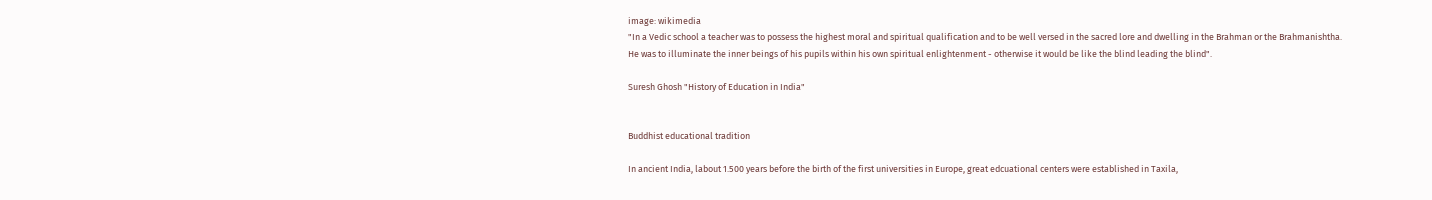image: wikimedia
"In a Vedic school a teacher was to possess the highest moral and spiritual qualification and to be well versed in the sacred lore and dwelling in the Brahman or the Brahmanishtha.
He was to illuminate the inner beings of his pupils within his own spiritual enlightenment - otherwise it would be like the blind leading the blind".

Suresh Ghosh "History of Education in India"


Buddhist educational tradition

In ancient India, labout 1.500 years before the birth of the first universities in Europe, great edcuational centers were established in Taxila,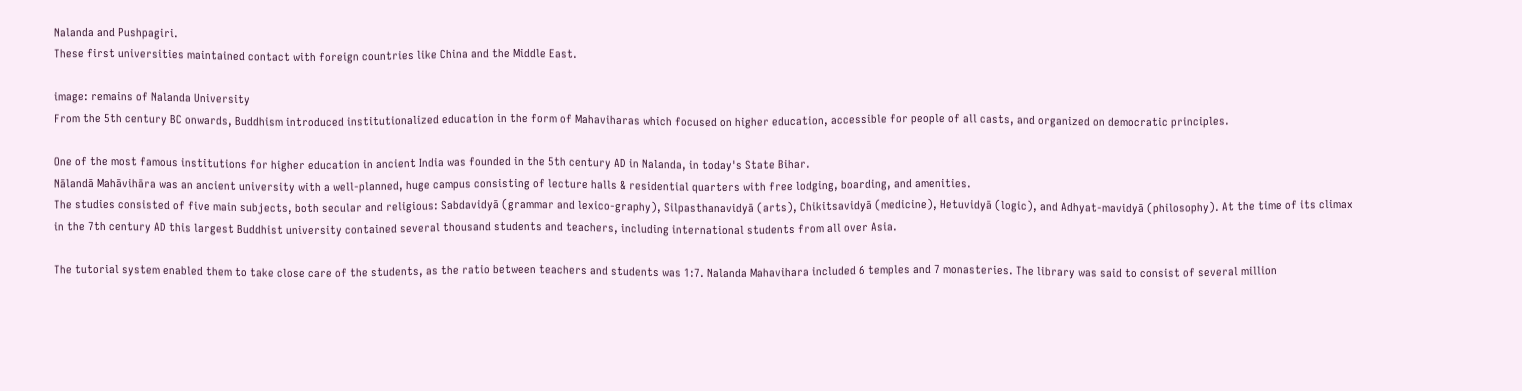Nalanda and Pushpagiri.
These first universities maintained contact with foreign countries like China and the Middle East.

image: remains of Nalanda University
From the 5th century BC onwards, Buddhism introduced institutionalized education in the form of Mahaviharas which focused on higher education, accessible for people of all casts, and organized on democratic principles.

One of the most famous institutions for higher education in ancient India was founded in the 5th century AD in Nalanda, in today's State Bihar.
Nālandā Mahāvihāra was an ancient university with a well-planned, huge campus consisting of lecture halls & residential quarters with free lodging, boarding, and amenities.
The studies consisted of five main subjects, both secular and religious: Sabdavidyā (grammar and lexico-graphy), Silpasthanavidyā (arts), Chikitsavidyā (medicine), Hetuvidyā (logic), and Adhyat-mavidyā (philosophy). At the time of its climax in the 7th century AD this largest Buddhist university contained several thousand students and teachers, including international students from all over Asia.

The tutorial system enabled them to take close care of the students, as the ratio between teachers and students was 1:7. Nalanda Mahavihara included 6 temples and 7 monasteries. The library was said to consist of several million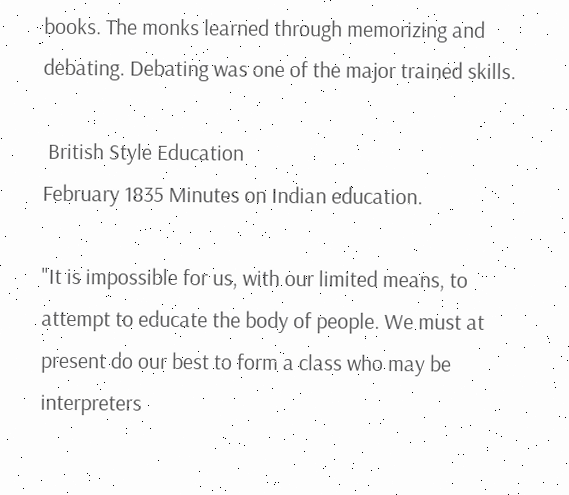books. The monks learned through memorizing and debating. Debating was one of the major trained skills.

 British Style Education
February 1835 Minutes on Indian education.

"It is impossible for us, with our limited means, to attempt to educate the body of people. We must at present do our best to form a class who may be interpreters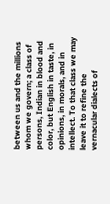between us and the millions whom we govern; a class of persons, Indian in blood and color, but English in taste, in opinions, in morals, and in intellect. To that class we may leave it to refine the vernacular dialects of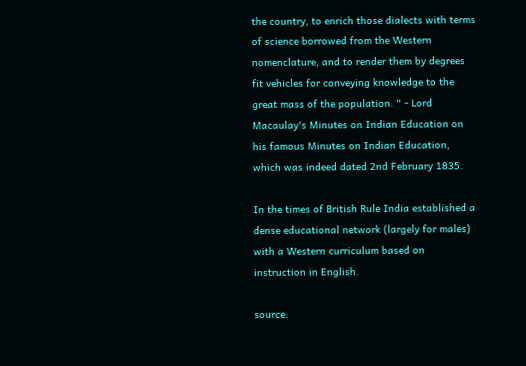the country, to enrich those dialects with terms of science borrowed from the Western nomenclature, and to render them by degrees fit vehicles for conveying knowledge to the great mass of the population. " - Lord Macaulay's Minutes on Indian Education on his famous Minutes on Indian Education, which was indeed dated 2nd February 1835.

In the times of British Rule India established a dense educational network (largely for males) with a Western curriculum based on instruction in English.

source: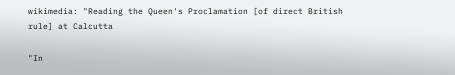wikimedia: "Reading the Queen's Proclamation [of direct British rule] at Calcutta

"In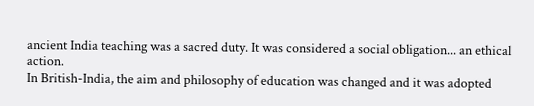ancient India teaching was a sacred duty. It was considered a social obligation... an ethical action.
In British-India, the aim and philosophy of education was changed and it was adopted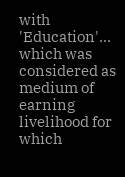with 'Education'... which was considered as medium of earning livelihood for which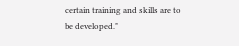certain training and skills are to be developed."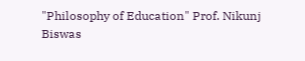"Philosophy of Education" Prof. Nikunj Biswas